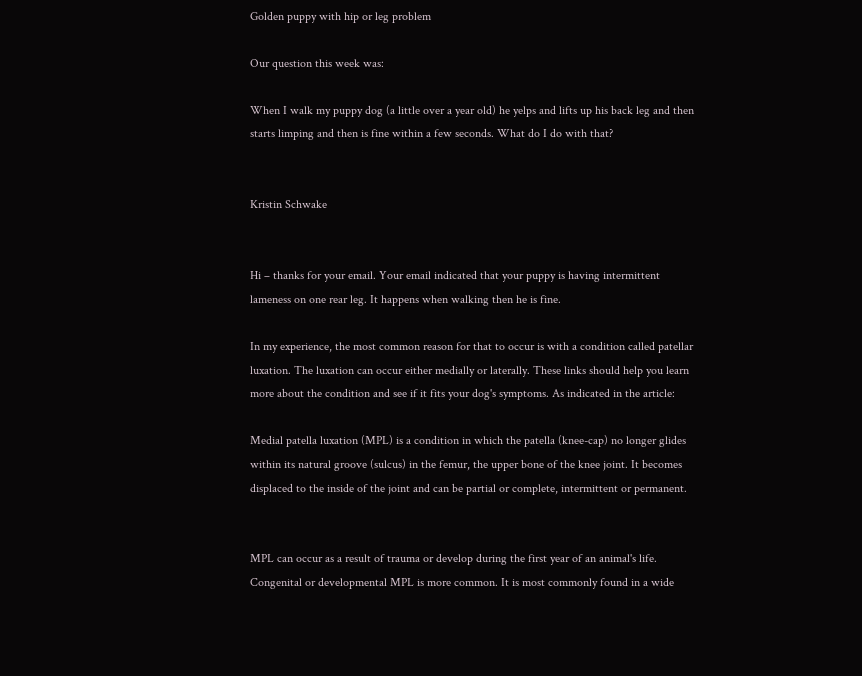Golden puppy with hip or leg problem

Our question this week was:

When I walk my puppy dog (a little over a year old) he yelps and lifts up his back leg and then starts limping and then is fine within a few seconds. What do I do with that?


Kristin Schwake


Hi – thanks for your email. Your email indicated that your puppy is having intermittent lameness on one rear leg. It happens when walking then he is fine.

In my experience, the most common reason for that to occur is with a condition called patellar luxation. The luxation can occur either medially or laterally. These links should help you learn more about the condition and see if it fits your dog's symptoms. As indicated in the article:

Medial patella luxation (MPL) is a condition in which the patella (knee-cap) no longer glides within its natural groove (sulcus) in the femur, the upper bone of the knee joint. It becomes displaced to the inside of the joint and can be partial or complete, intermittent or permanent.


MPL can occur as a result of trauma or develop during the first year of an animal's life. Congenital or developmental MPL is more common. It is most commonly found in a wide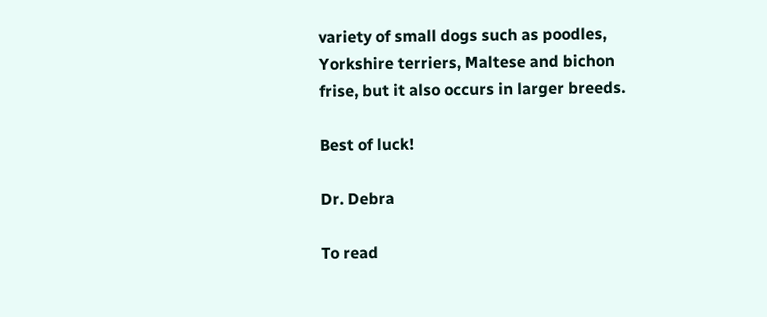variety of small dogs such as poodles, Yorkshire terriers, Maltese and bichon frise, but it also occurs in larger breeds.

Best of luck!

Dr. Debra

To read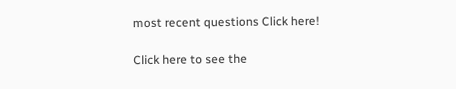most recent questions Click here!

Click here to see the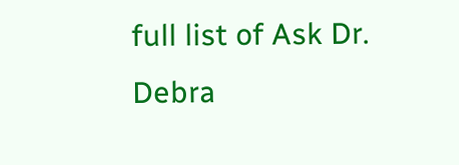full list of Ask Dr. Debra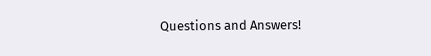Questions and Answers!